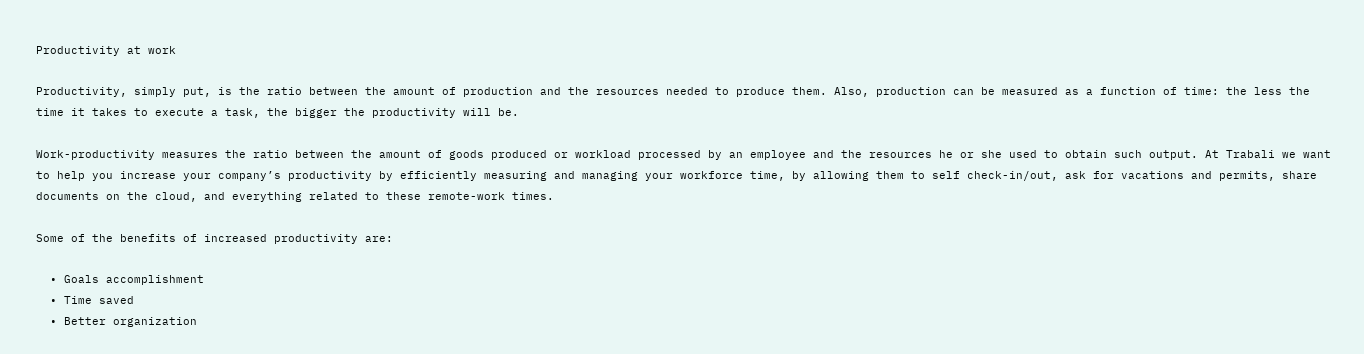Productivity at work

Productivity, simply put, is the ratio between the amount of production and the resources needed to produce them. Also, production can be measured as a function of time: the less the time it takes to execute a task, the bigger the productivity will be.

Work-productivity measures the ratio between the amount of goods produced or workload processed by an employee and the resources he or she used to obtain such output. At Trabali we want to help you increase your company’s productivity by efficiently measuring and managing your workforce time, by allowing them to self check-in/out, ask for vacations and permits, share documents on the cloud, and everything related to these remote-work times.

Some of the benefits of increased productivity are:

  • Goals accomplishment
  • Time saved
  • Better organization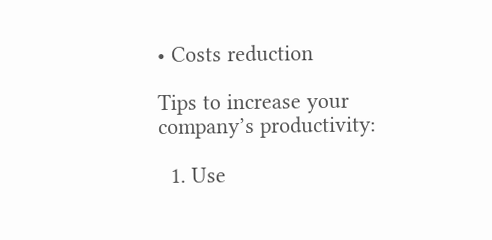• Costs reduction

Tips to increase your company’s productivity:

  1. Use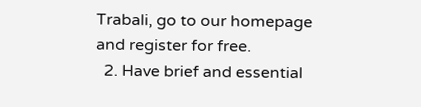Trabali, go to our homepage and register for free.
  2. Have brief and essential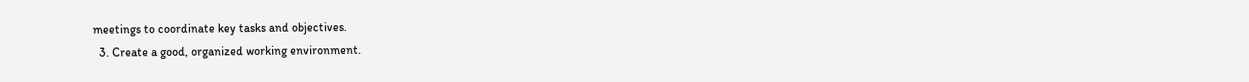meetings to coordinate key tasks and objectives.
  3. Create a good, organized working environment.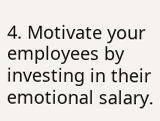4. Motivate your employees by investing in their emotional salary.